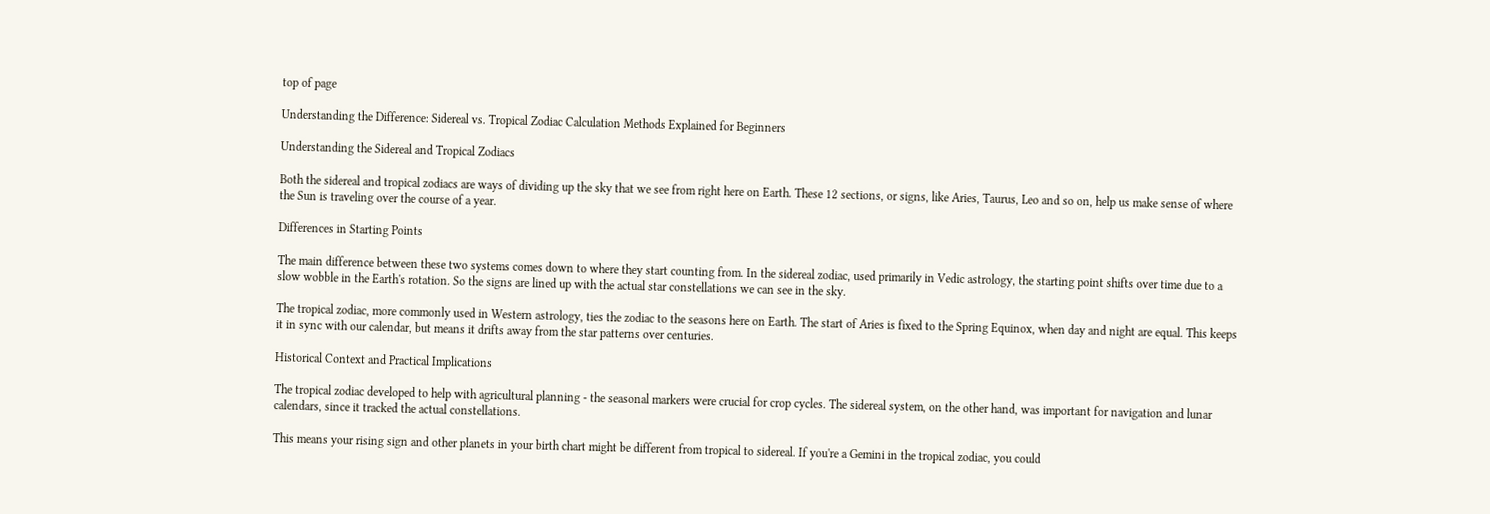top of page

Understanding the Difference: Sidereal vs. Tropical Zodiac Calculation Methods Explained for Beginners

Understanding the Sidereal and Tropical Zodiacs

Both the sidereal and tropical zodiacs are ways of dividing up the sky that we see from right here on Earth. These 12 sections, or signs, like Aries, Taurus, Leo and so on, help us make sense of where the Sun is traveling over the course of a year.

Differences in Starting Points

The main difference between these two systems comes down to where they start counting from. In the sidereal zodiac, used primarily in Vedic astrology, the starting point shifts over time due to a slow wobble in the Earth's rotation. So the signs are lined up with the actual star constellations we can see in the sky.

The tropical zodiac, more commonly used in Western astrology, ties the zodiac to the seasons here on Earth. The start of Aries is fixed to the Spring Equinox, when day and night are equal. This keeps it in sync with our calendar, but means it drifts away from the star patterns over centuries.

Historical Context and Practical Implications

The tropical zodiac developed to help with agricultural planning - the seasonal markers were crucial for crop cycles. The sidereal system, on the other hand, was important for navigation and lunar calendars, since it tracked the actual constellations.

This means your rising sign and other planets in your birth chart might be different from tropical to sidereal. If you're a Gemini in the tropical zodiac, you could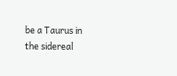be a Taurus in the sidereal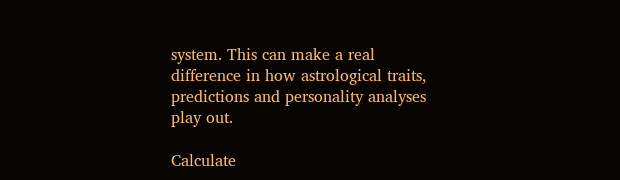system. This can make a real difference in how astrological traits, predictions and personality analyses play out.

Calculate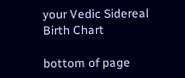your Vedic Sidereal Birth Chart

bottom of page